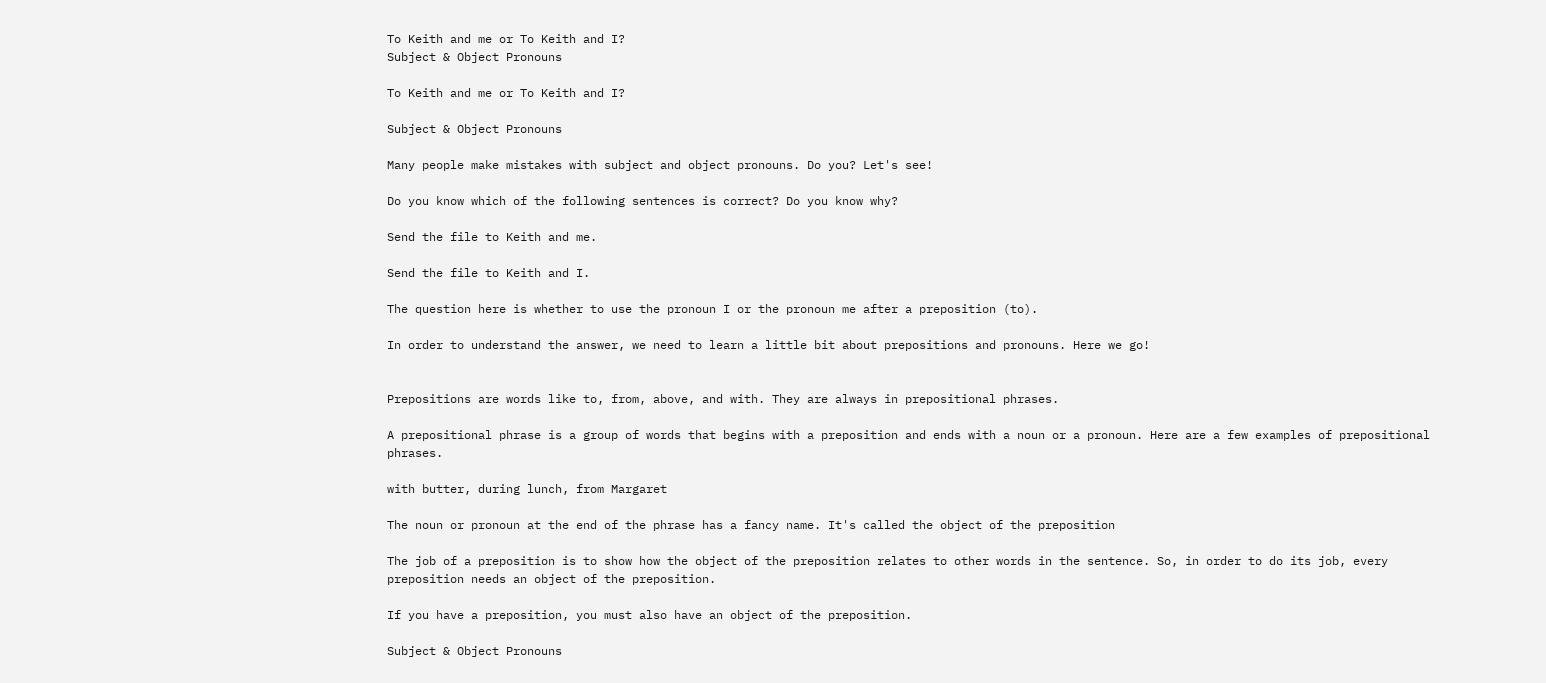To Keith and me or To Keith and I?
Subject & Object Pronouns

To Keith and me or To Keith and I?

Subject & Object Pronouns

Many people make mistakes with subject and object pronouns. Do you? Let's see!

Do you know which of the following sentences is correct? Do you know why?

Send the file to Keith and me.

Send the file to Keith and I.

The question here is whether to use the pronoun I or the pronoun me after a preposition (to).

In order to understand the answer, we need to learn a little bit about prepositions and pronouns. Here we go!


Prepositions are words like to, from, above, and with. They are always in prepositional phrases.

A prepositional phrase is a group of words that begins with a preposition and ends with a noun or a pronoun. Here are a few examples of prepositional phrases.

with butter, during lunch, from Margaret

The noun or pronoun at the end of the phrase has a fancy name. It's called the object of the preposition

The job of a preposition is to show how the object of the preposition relates to other words in the sentence. So, in order to do its job, every preposition needs an object of the preposition.

If you have a preposition, you must also have an object of the preposition.

Subject & Object Pronouns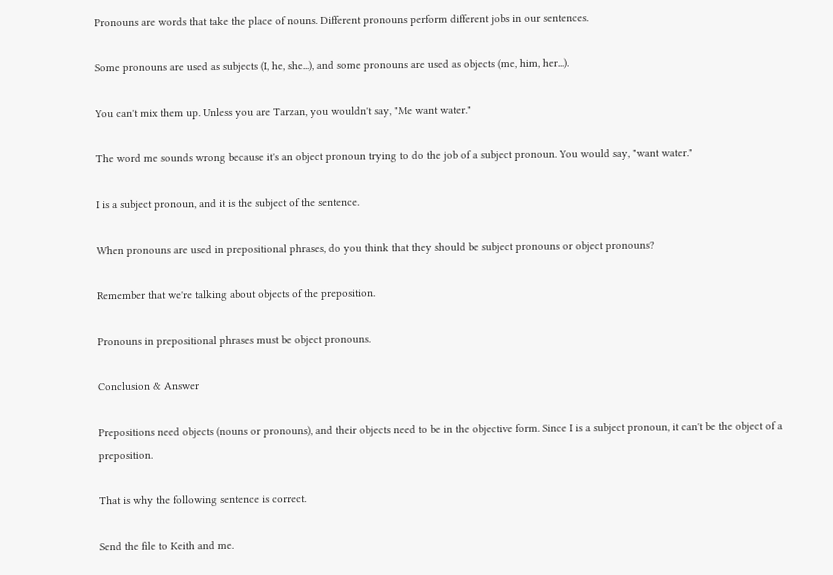Pronouns are words that take the place of nouns. Different pronouns perform different jobs in our sentences.

Some pronouns are used as subjects (I, he, she...), and some pronouns are used as objects (me, him, her...).

You can't mix them up. Unless you are Tarzan, you wouldn't say, "Me want water."

The word me sounds wrong because it's an object pronoun trying to do the job of a subject pronoun. You would say, "want water."

I is a subject pronoun, and it is the subject of the sentence.

When pronouns are used in prepositional phrases, do you think that they should be subject pronouns or object pronouns?

Remember that we're talking about objects of the preposition.

Pronouns in prepositional phrases must be object pronouns.

Conclusion & Answer

Prepositions need objects (nouns or pronouns), and their objects need to be in the objective form. Since I is a subject pronoun, it can't be the object of a preposition.

That is why the following sentence is correct.

Send the file to Keith and me.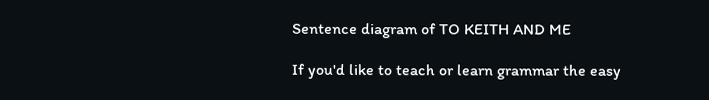Sentence diagram of TO KEITH AND ME

If you'd like to teach or learn grammar the easy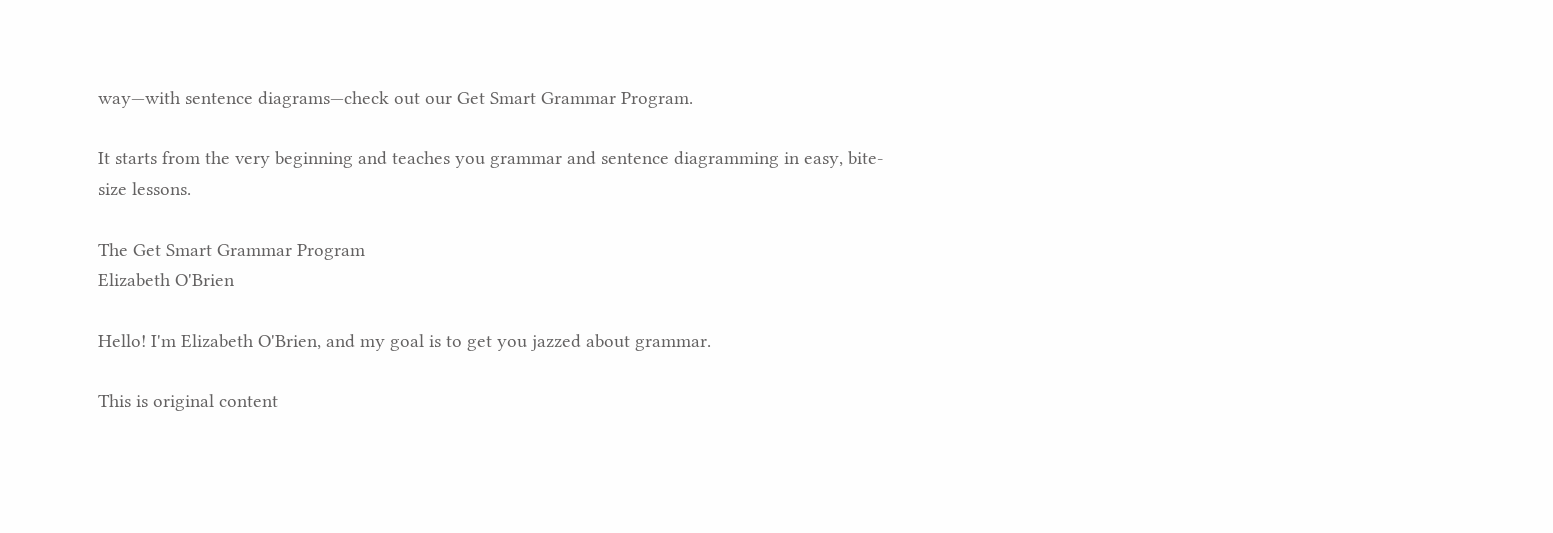way—with sentence diagrams—check out our Get Smart Grammar Program.

It starts from the very beginning and teaches you grammar and sentence diagramming in easy, bite-size lessons.

The Get Smart Grammar Program
Elizabeth O'Brien

Hello! I'm Elizabeth O'Brien, and my goal is to get you jazzed about grammar.

This is original content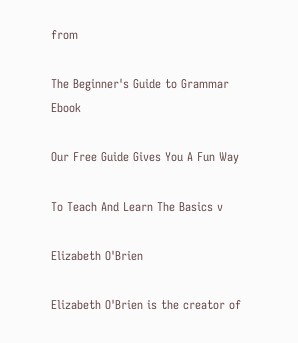from

The Beginner's Guide to Grammar Ebook

Our Free Guide Gives You A Fun Way

To Teach And Learn The Basics v

Elizabeth O'Brien

Elizabeth O'Brien is the creator of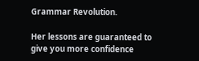Grammar Revolution.

Her lessons are guaranteed to give you more confidence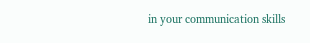in your communication skills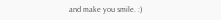and make you smile. :)